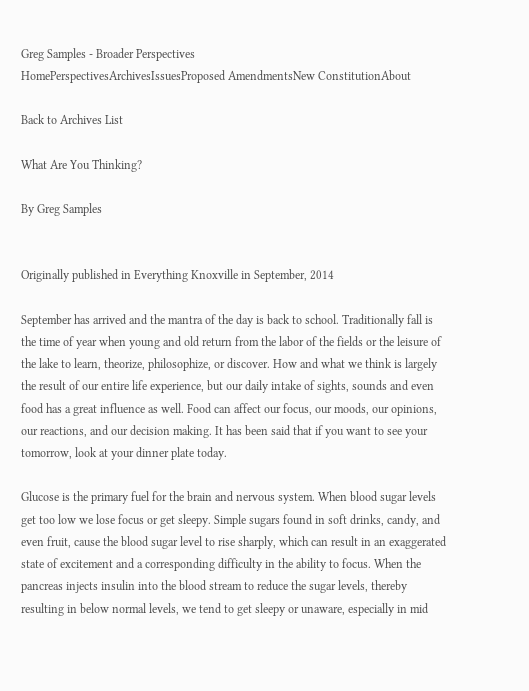Greg Samples - Broader Perspectives
HomePerspectivesArchivesIssuesProposed AmendmentsNew ConstitutionAbout

Back to Archives List

What Are You Thinking?

By Greg Samples


Originally published in Everything Knoxville in September, 2014

September has arrived and the mantra of the day is back to school. Traditionally fall is the time of year when young and old return from the labor of the fields or the leisure of the lake to learn, theorize, philosophize, or discover. How and what we think is largely the result of our entire life experience, but our daily intake of sights, sounds and even food has a great influence as well. Food can affect our focus, our moods, our opinions, our reactions, and our decision making. It has been said that if you want to see your tomorrow, look at your dinner plate today.

Glucose is the primary fuel for the brain and nervous system. When blood sugar levels get too low we lose focus or get sleepy. Simple sugars found in soft drinks, candy, and even fruit, cause the blood sugar level to rise sharply, which can result in an exaggerated state of excitement and a corresponding difficulty in the ability to focus. When the pancreas injects insulin into the blood stream to reduce the sugar levels, thereby resulting in below normal levels, we tend to get sleepy or unaware, especially in mid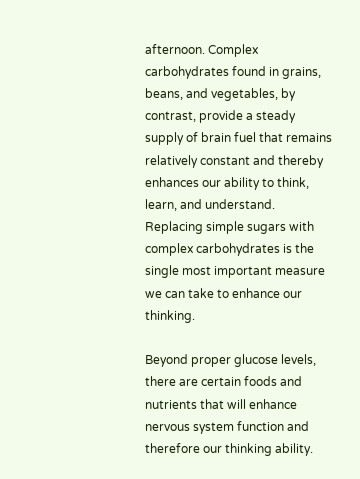afternoon. Complex carbohydrates found in grains, beans, and vegetables, by contrast, provide a steady supply of brain fuel that remains relatively constant and thereby enhances our ability to think, learn, and understand. Replacing simple sugars with complex carbohydrates is the single most important measure we can take to enhance our thinking.

Beyond proper glucose levels, there are certain foods and nutrients that will enhance nervous system function and therefore our thinking ability.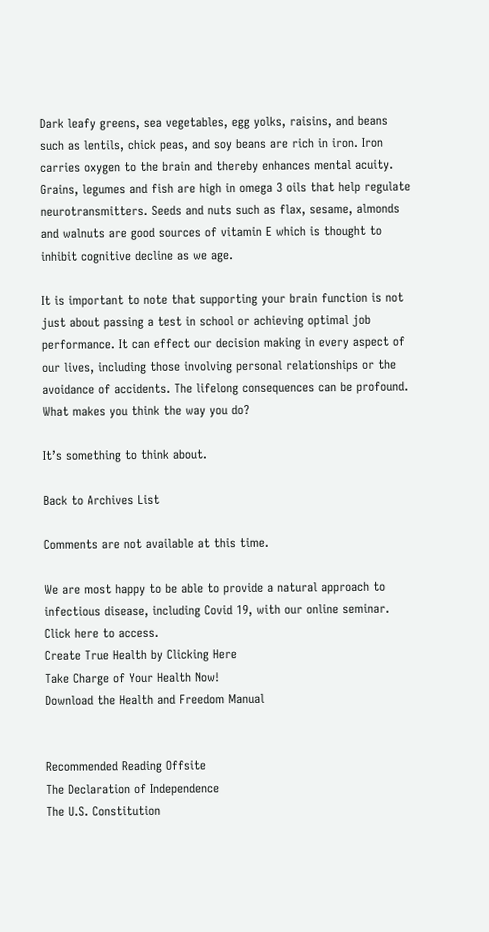Dark leafy greens, sea vegetables, egg yolks, raisins, and beans such as lentils, chick peas, and soy beans are rich in iron. Iron carries oxygen to the brain and thereby enhances mental acuity. Grains, legumes and fish are high in omega 3 oils that help regulate neurotransmitters. Seeds and nuts such as flax, sesame, almonds and walnuts are good sources of vitamin E which is thought to inhibit cognitive decline as we age.

It is important to note that supporting your brain function is not just about passing a test in school or achieving optimal job performance. It can effect our decision making in every aspect of our lives, including those involving personal relationships or the avoidance of accidents. The lifelong consequences can be profound. What makes you think the way you do?

It’s something to think about.

Back to Archives List

Comments are not available at this time.

We are most happy to be able to provide a natural approach to infectious disease, including Covid 19, with our online seminar. Click here to access.
Create True Health by Clicking Here
Take Charge of Your Health Now!
Download the Health and Freedom Manual


Recommended Reading Offsite
The Declaration of Independence
The U.S. Constitution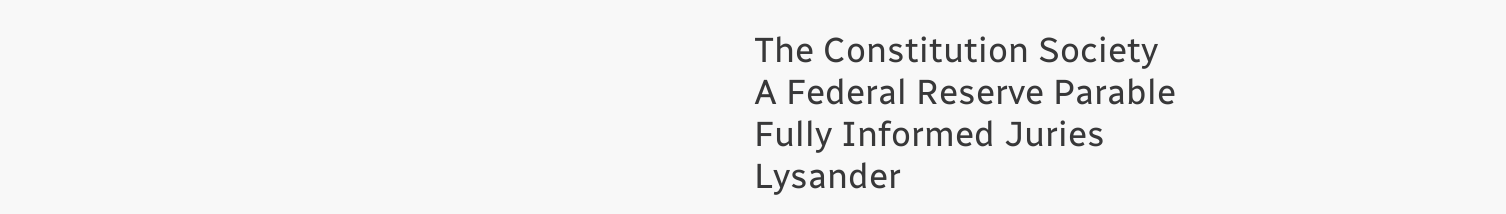The Constitution Society
A Federal Reserve Parable
Fully Informed Juries
Lysander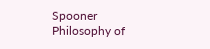Spooner
Philosophy of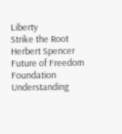Liberty
Strike the Root
Herbert Spencer
Future of Freedom Foundation
Understanding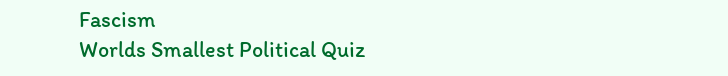Fascism
Worlds Smallest Political Quiz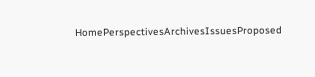HomePerspectivesArchivesIssuesProposed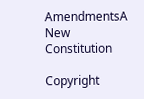AmendmentsA New Constitution

Copyright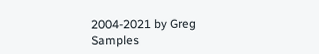2004-2021 by Greg Samples